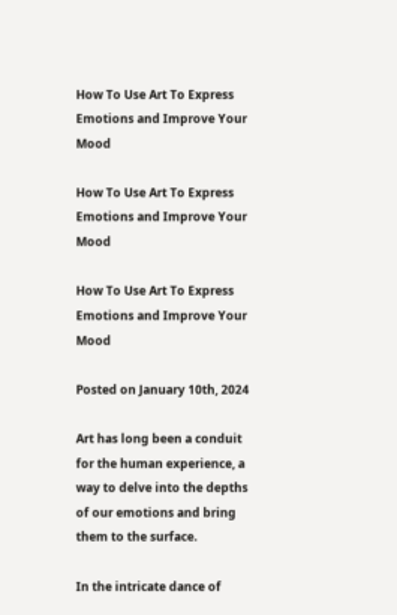How To Use Art To Express Emotions and Improve Your Mood

How To Use Art To Express Emotions and Improve Your Mood

How To Use Art To Express Emotions and Improve Your Mood

Posted on January 10th, 2024

Art has long been a conduit for the human experience, a way to delve into the depths of our emotions and bring them to the surface.

In the intricate dance of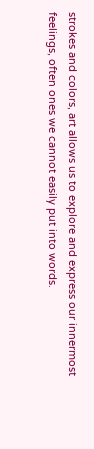strokes and colors, art allows us to explore and express our innermost feelings, often ones we cannot easily put into words.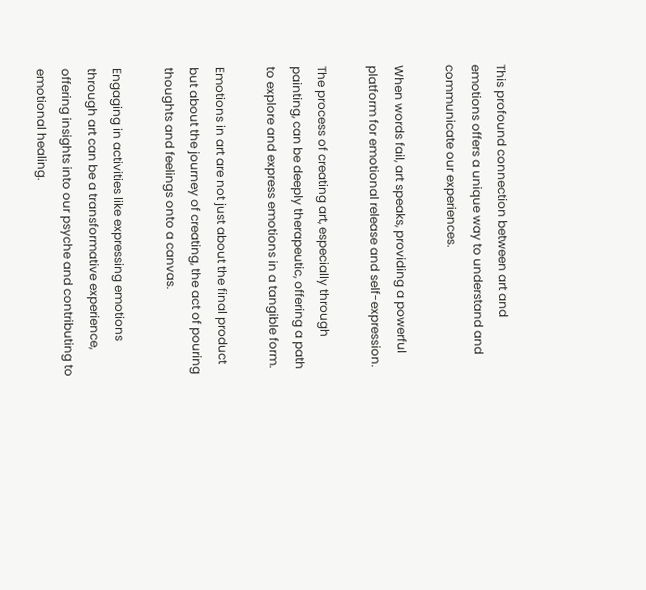This profound connection between art and emotions offers a unique way to understand and communicate our experiences.

When words fail, art speaks, providing a powerful platform for emotional release and self-expression.

The process of creating art, especially through painting, can be deeply therapeutic, offering a path to explore and express emotions in a tangible form.

Emotions in art are not just about the final product but about the journey of creating, the act of pouring thoughts and feelings onto a canvas.

Engaging in activities like expressing emotions through art can be a transformative experience, offering insights into our psyche and contributing to emotional healing.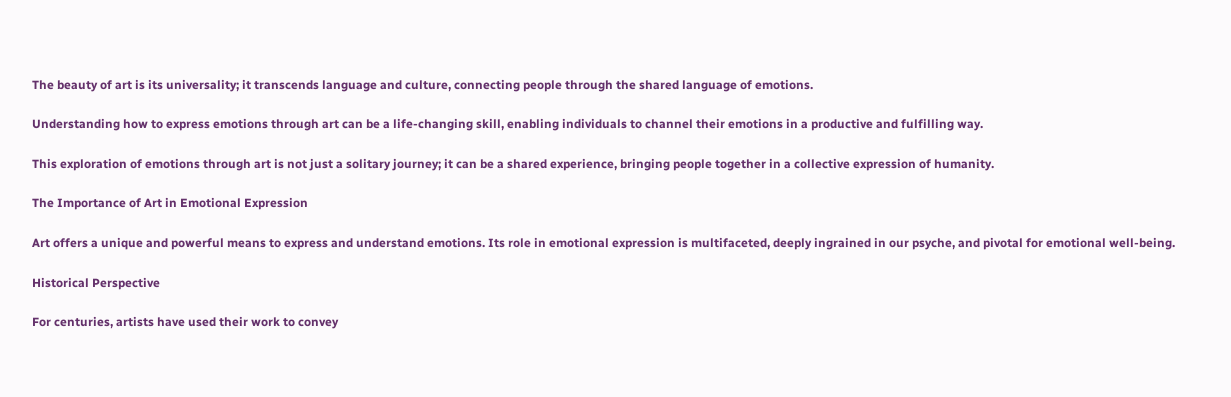The beauty of art is its universality; it transcends language and culture, connecting people through the shared language of emotions.

Understanding how to express emotions through art can be a life-changing skill, enabling individuals to channel their emotions in a productive and fulfilling way.

This exploration of emotions through art is not just a solitary journey; it can be a shared experience, bringing people together in a collective expression of humanity.

The Importance of Art in Emotional Expression

Art offers a unique and powerful means to express and understand emotions. Its role in emotional expression is multifaceted, deeply ingrained in our psyche, and pivotal for emotional well-being.

Historical Perspective

For centuries, artists have used their work to convey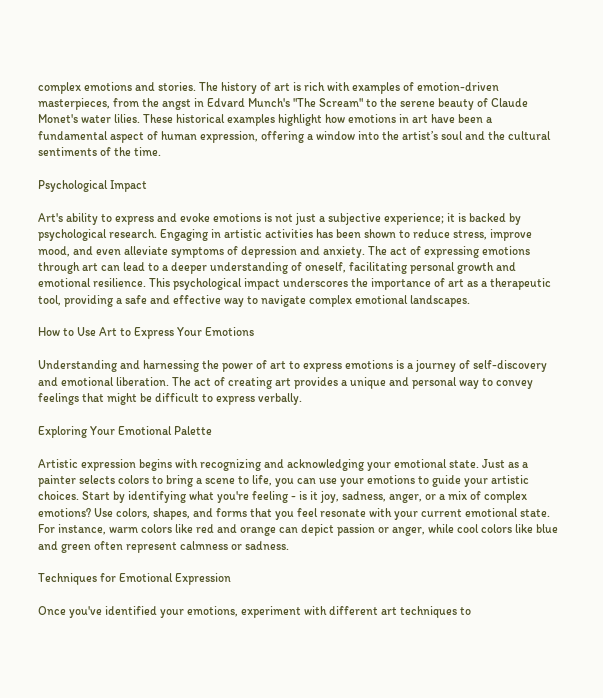complex emotions and stories. The history of art is rich with examples of emotion-driven masterpieces, from the angst in Edvard Munch's "The Scream" to the serene beauty of Claude Monet's water lilies. These historical examples highlight how emotions in art have been a fundamental aspect of human expression, offering a window into the artist’s soul and the cultural sentiments of the time.

Psychological Impact

Art's ability to express and evoke emotions is not just a subjective experience; it is backed by psychological research. Engaging in artistic activities has been shown to reduce stress, improve mood, and even alleviate symptoms of depression and anxiety. The act of expressing emotions through art can lead to a deeper understanding of oneself, facilitating personal growth and emotional resilience. This psychological impact underscores the importance of art as a therapeutic tool, providing a safe and effective way to navigate complex emotional landscapes.

How to Use Art to Express Your Emotions

Understanding and harnessing the power of art to express emotions is a journey of self-discovery and emotional liberation. The act of creating art provides a unique and personal way to convey feelings that might be difficult to express verbally.

Exploring Your Emotional Palette

Artistic expression begins with recognizing and acknowledging your emotional state. Just as a painter selects colors to bring a scene to life, you can use your emotions to guide your artistic choices. Start by identifying what you're feeling - is it joy, sadness, anger, or a mix of complex emotions? Use colors, shapes, and forms that you feel resonate with your current emotional state. For instance, warm colors like red and orange can depict passion or anger, while cool colors like blue and green often represent calmness or sadness.

Techniques for Emotional Expression

Once you've identified your emotions, experiment with different art techniques to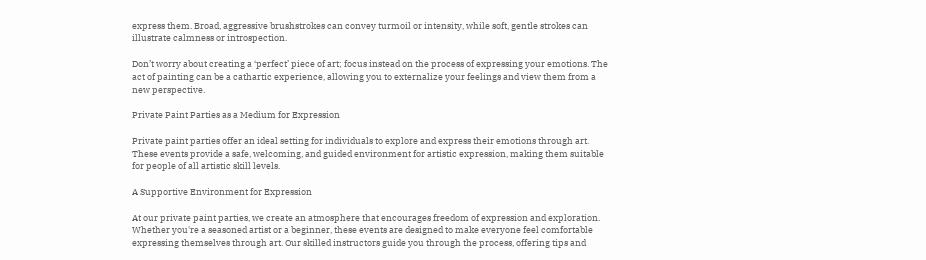express them. Broad, aggressive brushstrokes can convey turmoil or intensity, while soft, gentle strokes can illustrate calmness or introspection.

Don’t worry about creating a ‘perfect’ piece of art; focus instead on the process of expressing your emotions. The act of painting can be a cathartic experience, allowing you to externalize your feelings and view them from a new perspective.

Private Paint Parties as a Medium for Expression

Private paint parties offer an ideal setting for individuals to explore and express their emotions through art. These events provide a safe, welcoming, and guided environment for artistic expression, making them suitable for people of all artistic skill levels.

A Supportive Environment for Expression

At our private paint parties, we create an atmosphere that encourages freedom of expression and exploration. Whether you're a seasoned artist or a beginner, these events are designed to make everyone feel comfortable expressing themselves through art. Our skilled instructors guide you through the process, offering tips and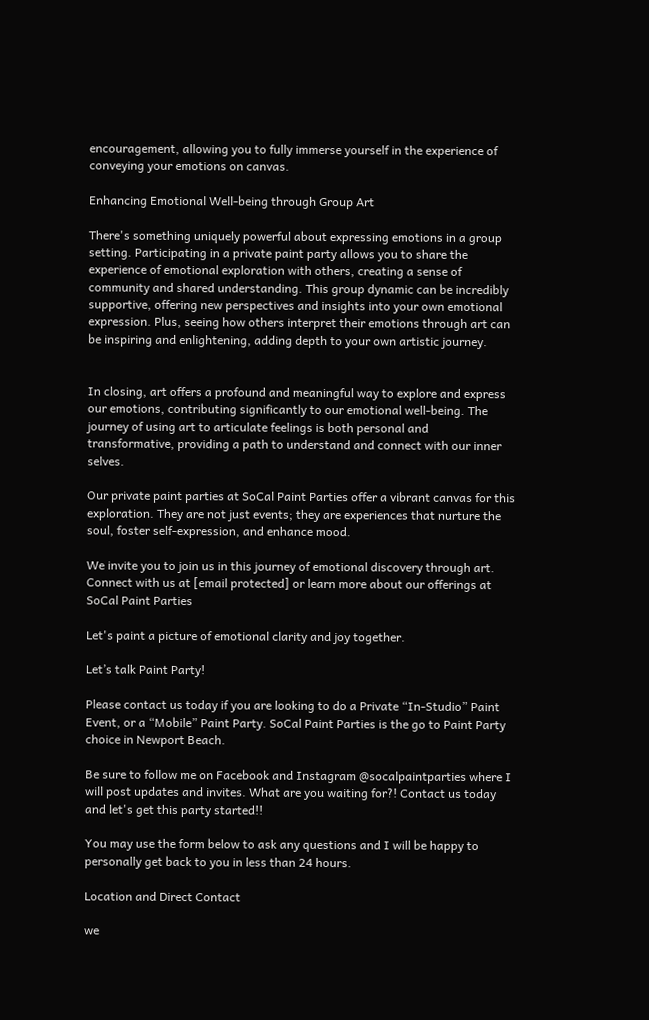encouragement, allowing you to fully immerse yourself in the experience of conveying your emotions on canvas.

Enhancing Emotional Well-being through Group Art

There's something uniquely powerful about expressing emotions in a group setting. Participating in a private paint party allows you to share the experience of emotional exploration with others, creating a sense of community and shared understanding. This group dynamic can be incredibly supportive, offering new perspectives and insights into your own emotional expression. Plus, seeing how others interpret their emotions through art can be inspiring and enlightening, adding depth to your own artistic journey.


In closing, art offers a profound and meaningful way to explore and express our emotions, contributing significantly to our emotional well-being. The journey of using art to articulate feelings is both personal and transformative, providing a path to understand and connect with our inner selves.

Our private paint parties at SoCal Paint Parties offer a vibrant canvas for this exploration. They are not just events; they are experiences that nurture the soul, foster self-expression, and enhance mood.

We invite you to join us in this journey of emotional discovery through art. Connect with us at [email protected] or learn more about our offerings at SoCal Paint Parties

Let's paint a picture of emotional clarity and joy together.

Let’s talk Paint Party!

Please contact us today if you are looking to do a Private “In-Studio” Paint Event, or a “Mobile” Paint Party. SoCal Paint Parties is the go to Paint Party choice in Newport Beach.

Be sure to follow me on Facebook and Instagram @socalpaintparties where I will post updates and invites. What are you waiting for?! Contact us today and let's get this party started!!

You may use the form below to ask any questions and I will be happy to personally get back to you in less than 24 hours.

Location and Direct Contact

we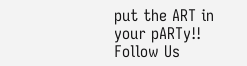put the ART in your pARTy!!
Follow Us